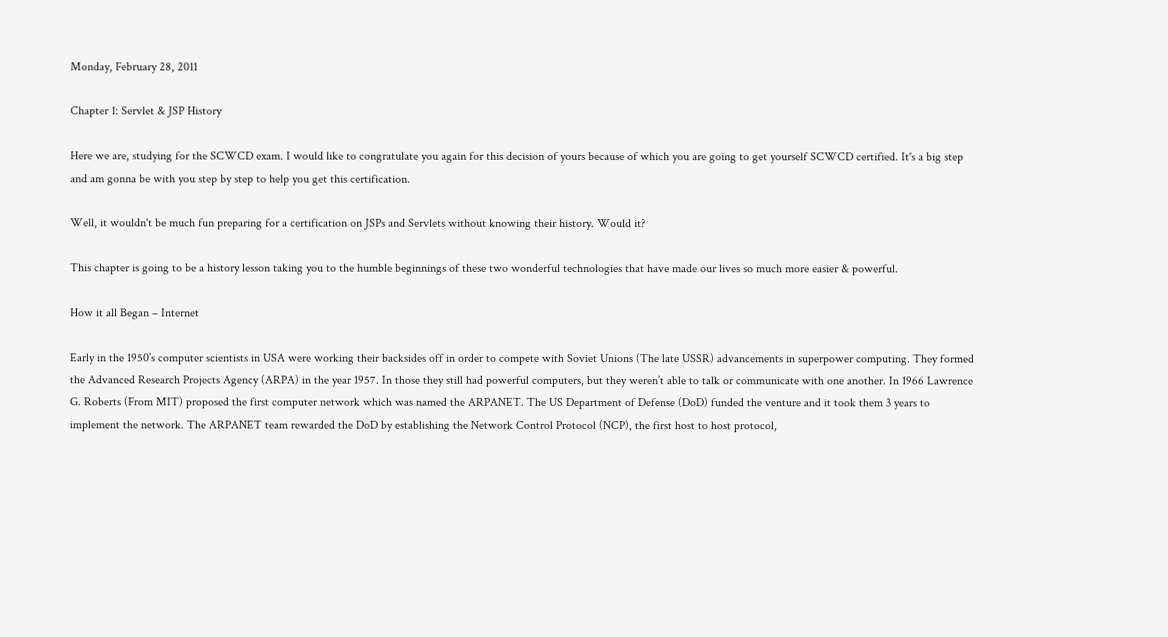Monday, February 28, 2011

Chapter 1: Servlet & JSP History

Here we are, studying for the SCWCD exam. I would like to congratulate you again for this decision of yours because of which you are going to get yourself SCWCD certified. It's a big step and am gonna be with you step by step to help you get this certification.

Well, it wouldn't be much fun preparing for a certification on JSPs and Servlets without knowing their history. Would it?

This chapter is going to be a history lesson taking you to the humble beginnings of these two wonderful technologies that have made our lives so much more easier & powerful.

How it all Began – Internet

Early in the 1950’s computer scientists in USA were working their backsides off in order to compete with Soviet Unions (The late USSR) advancements in superpower computing. They formed the Advanced Research Projects Agency (ARPA) in the year 1957. In those they still had powerful computers, but they weren’t able to talk or communicate with one another. In 1966 Lawrence G. Roberts (From MIT) proposed the first computer network which was named the ARPANET. The US Department of Defense (DoD) funded the venture and it took them 3 years to implement the network. The ARPANET team rewarded the DoD by establishing the Network Control Protocol (NCP), the first host to host protocol,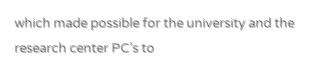which made possible for the university and the research center PC’s to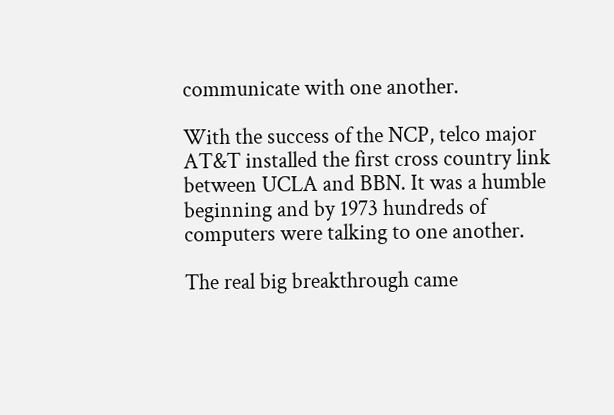communicate with one another.

With the success of the NCP, telco major AT&T installed the first cross country link between UCLA and BBN. It was a humble beginning and by 1973 hundreds of computers were talking to one another.

The real big breakthrough came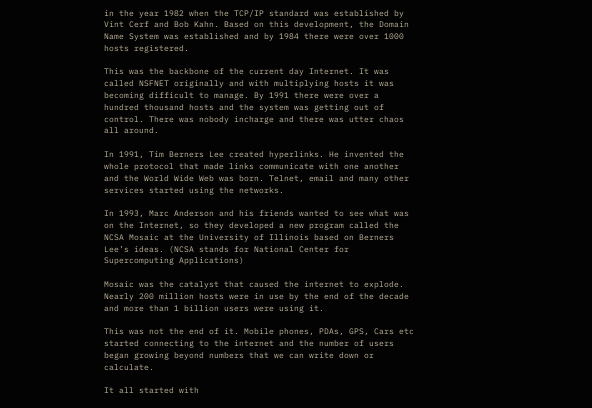in the year 1982 when the TCP/IP standard was established by Vint Cerf and Bob Kahn. Based on this development, the Domain Name System was established and by 1984 there were over 1000 hosts registered.

This was the backbone of the current day Internet. It was called NSFNET originally and with multiplying hosts it was becoming difficult to manage. By 1991 there were over a hundred thousand hosts and the system was getting out of control. There was nobody incharge and there was utter chaos all around.

In 1991, Tim Berners Lee created hyperlinks. He invented the whole protocol that made links communicate with one another and the World Wide Web was born. Telnet, email and many other services started using the networks.

In 1993, Marc Anderson and his friends wanted to see what was on the Internet, so they developed a new program called the NCSA Mosaic at the University of Illinois based on Berners Lee’s ideas. (NCSA stands for National Center for Supercomputing Applications)

Mosaic was the catalyst that caused the internet to explode. Nearly 200 million hosts were in use by the end of the decade and more than 1 billion users were using it.

This was not the end of it. Mobile phones, PDAs, GPS, Cars etc started connecting to the internet and the number of users began growing beyond numbers that we can write down or calculate.

It all started with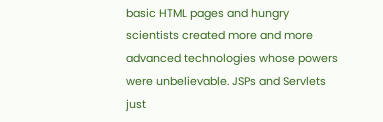basic HTML pages and hungry scientists created more and more advanced technologies whose powers were unbelievable. JSPs and Servlets just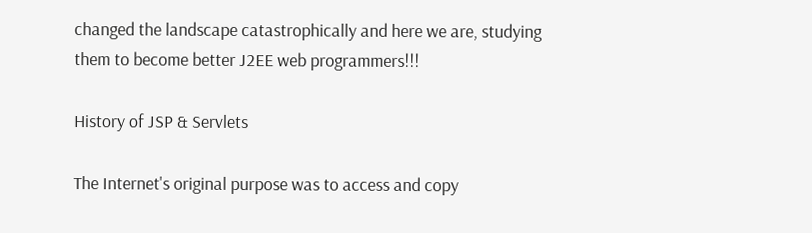changed the landscape catastrophically and here we are, studying them to become better J2EE web programmers!!!

History of JSP & Servlets

The Internet's original purpose was to access and copy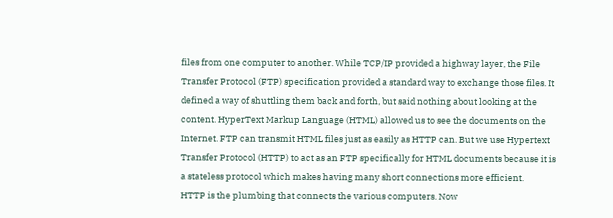files from one computer to another. While TCP/IP provided a highway layer, the File Transfer Protocol (FTP) specification provided a standard way to exchange those files. It defined a way of shuttling them back and forth, but said nothing about looking at the content. HyperText Markup Language (HTML) allowed us to see the documents on the Internet. FTP can transmit HTML files just as easily as HTTP can. But we use Hypertext Transfer Protocol (HTTP) to act as an FTP specifically for HTML documents because it is a stateless protocol which makes having many short connections more efficient.
HTTP is the plumbing that connects the various computers. Now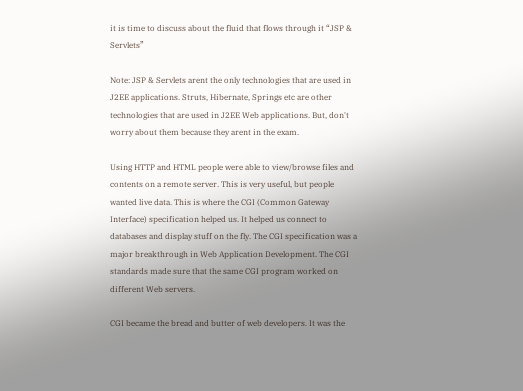it is time to discuss about the fluid that flows through it “JSP & Servlets”

Note: JSP & Servlets arent the only technologies that are used in J2EE applications. Struts, Hibernate, Springs etc are other technologies that are used in J2EE Web applications. But, don't worry about them because they arent in the exam.

Using HTTP and HTML people were able to view/browse files and contents on a remote server. This is very useful, but people wanted live data. This is where the CGI (Common Gateway Interface) specification helped us. It helped us connect to databases and display stuff on the fly. The CGI specification was a major breakthrough in Web Application Development. The CGI standards made sure that the same CGI program worked on different Web servers.

CGI became the bread and butter of web developers. It was the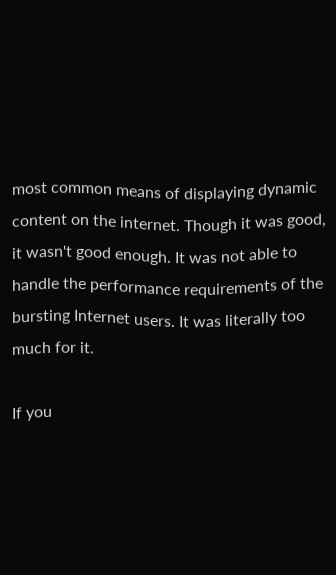most common means of displaying dynamic content on the internet. Though it was good, it wasn't good enough. It was not able to handle the performance requirements of the bursting Internet users. It was literally too much for it.

If you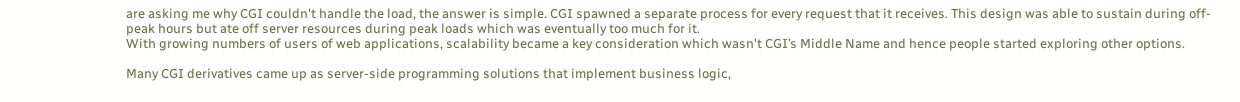are asking me why CGI couldn't handle the load, the answer is simple. CGI spawned a separate process for every request that it receives. This design was able to sustain during off-peak hours but ate off server resources during peak loads which was eventually too much for it.
With growing numbers of users of web applications, scalability became a key consideration which wasn't CGI’s Middle Name and hence people started exploring other options.

Many CGI derivatives came up as server-side programming solutions that implement business logic,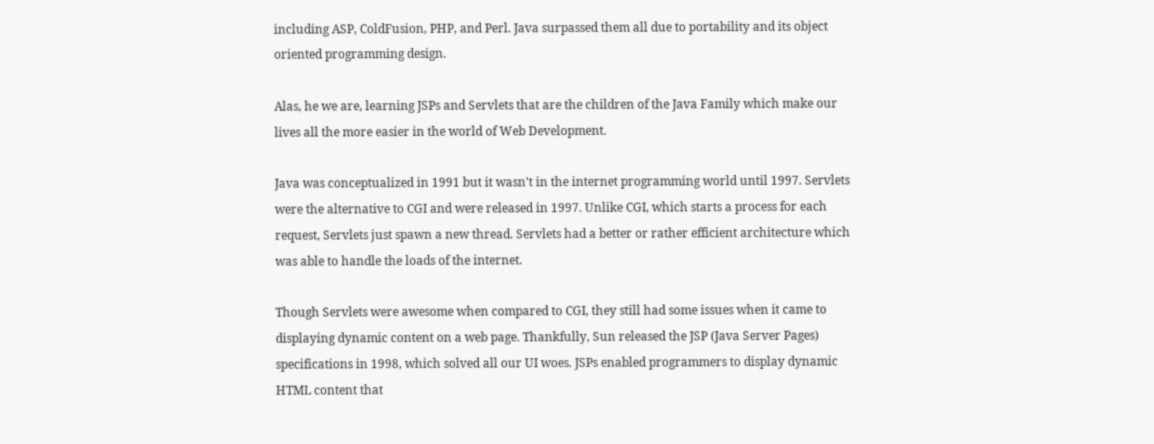including ASP, ColdFusion, PHP, and Perl. Java surpassed them all due to portability and its object oriented programming design.

Alas, he we are, learning JSPs and Servlets that are the children of the Java Family which make our lives all the more easier in the world of Web Development.

Java was conceptualized in 1991 but it wasn't in the internet programming world until 1997. Servlets were the alternative to CGI and were released in 1997. Unlike CGI, which starts a process for each request, Servlets just spawn a new thread. Servlets had a better or rather efficient architecture which was able to handle the loads of the internet.

Though Servlets were awesome when compared to CGI, they still had some issues when it came to displaying dynamic content on a web page. Thankfully, Sun released the JSP (Java Server Pages) specifications in 1998, which solved all our UI woes. JSPs enabled programmers to display dynamic HTML content that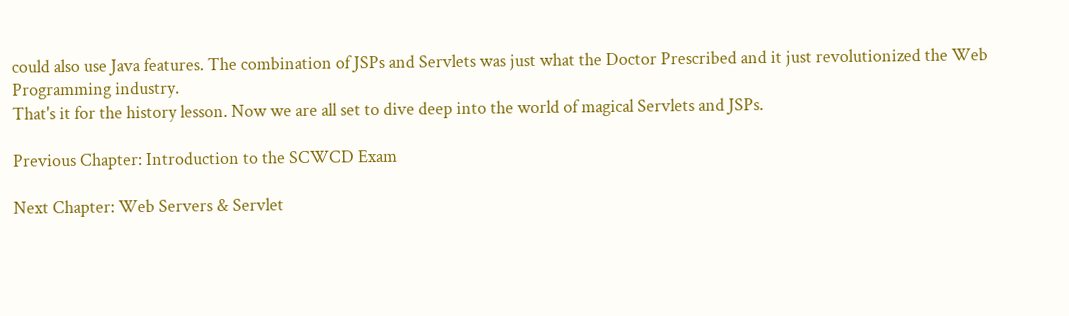could also use Java features. The combination of JSPs and Servlets was just what the Doctor Prescribed and it just revolutionized the Web Programming industry.
That's it for the history lesson. Now we are all set to dive deep into the world of magical Servlets and JSPs.

Previous Chapter: Introduction to the SCWCD Exam

Next Chapter: Web Servers & Servlet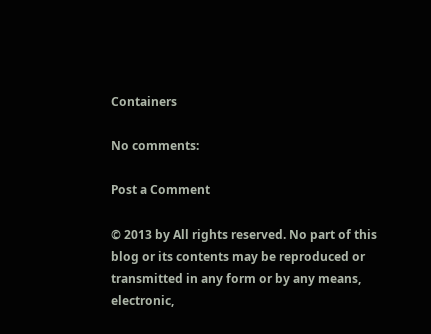Containers

No comments:

Post a Comment

© 2013 by All rights reserved. No part of this blog or its contents may be reproduced or transmitted in any form or by any means, electronic,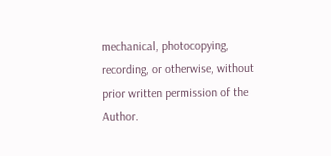mechanical, photocopying, recording, or otherwise, without prior written permission of the Author.